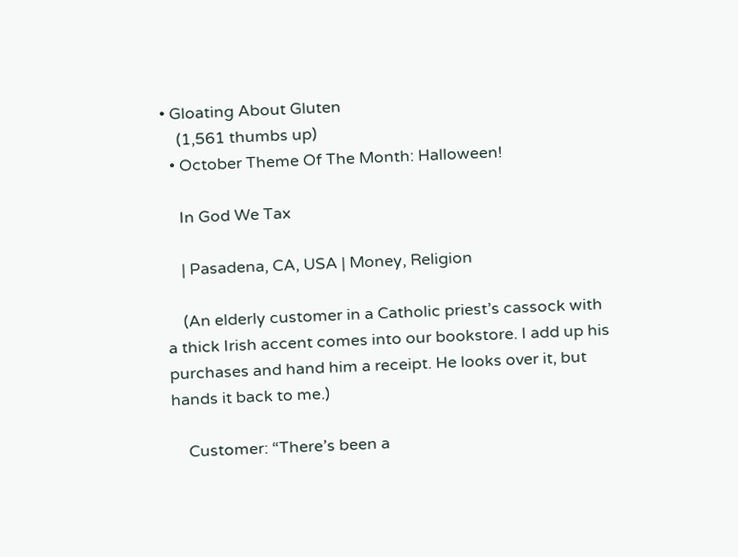• Gloating About Gluten
    (1,561 thumbs up)
  • October Theme Of The Month: Halloween!

    In God We Tax

    | Pasadena, CA, USA | Money, Religion

    (An elderly customer in a Catholic priest’s cassock with a thick Irish accent comes into our bookstore. I add up his purchases and hand him a receipt. He looks over it, but hands it back to me.)

    Customer: “There’s been a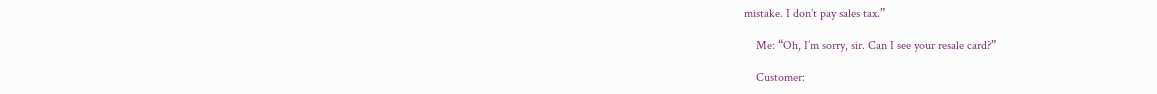mistake. I don’t pay sales tax.”

    Me: “Oh, I’m sorry, sir. Can I see your resale card?”

    Customer: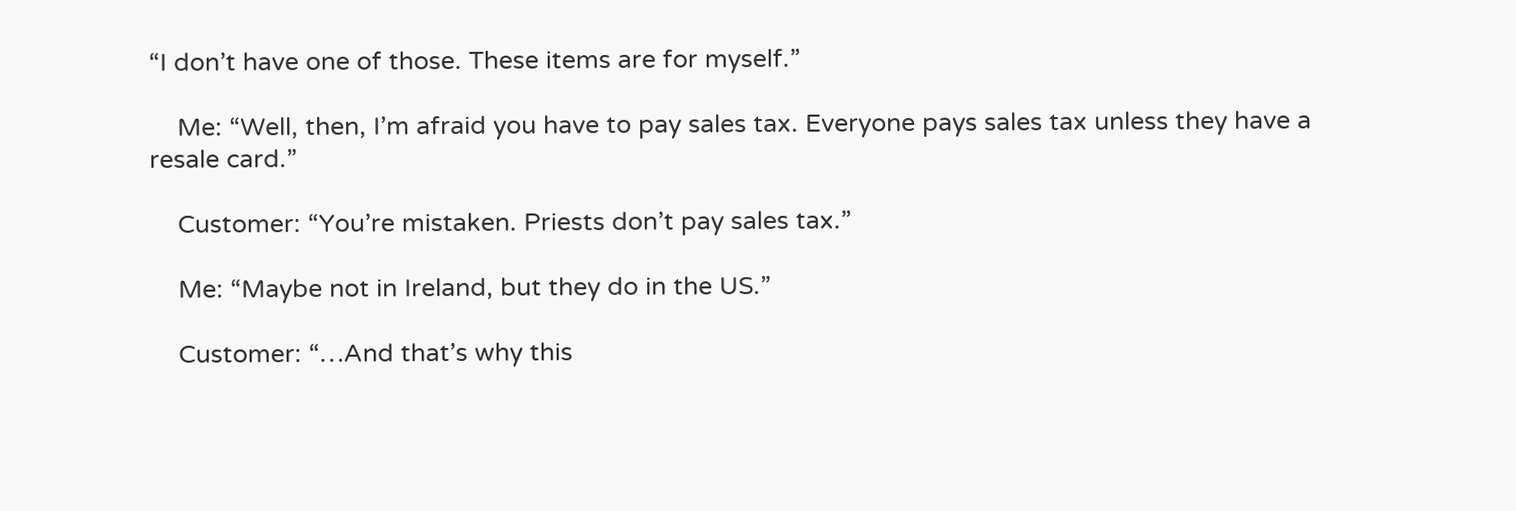“I don’t have one of those. These items are for myself.”

    Me: “Well, then, I’m afraid you have to pay sales tax. Everyone pays sales tax unless they have a resale card.”

    Customer: “You’re mistaken. Priests don’t pay sales tax.”

    Me: “Maybe not in Ireland, but they do in the US.”

    Customer: “…And that’s why this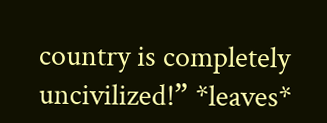country is completely uncivilized!” *leaves*